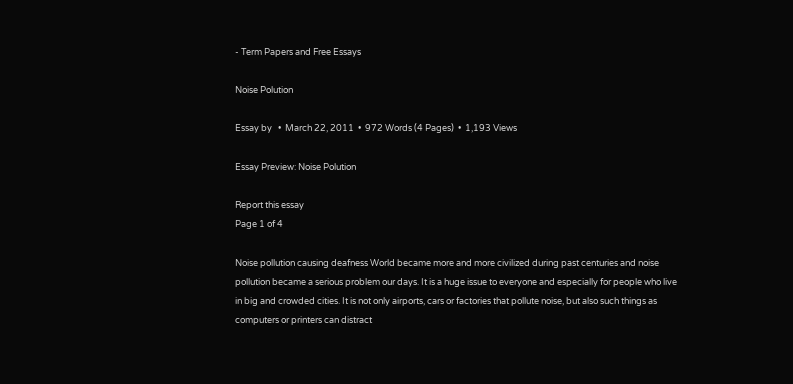- Term Papers and Free Essays

Noise Polution

Essay by   •  March 22, 2011  •  972 Words (4 Pages)  •  1,193 Views

Essay Preview: Noise Polution

Report this essay
Page 1 of 4

Noise pollution causing deafness World became more and more civilized during past centuries and noise pollution became a serious problem our days. It is a huge issue to everyone and especially for people who live in big and crowded cities. It is not only airports, cars or factories that pollute noise, but also such things as computers or printers can distract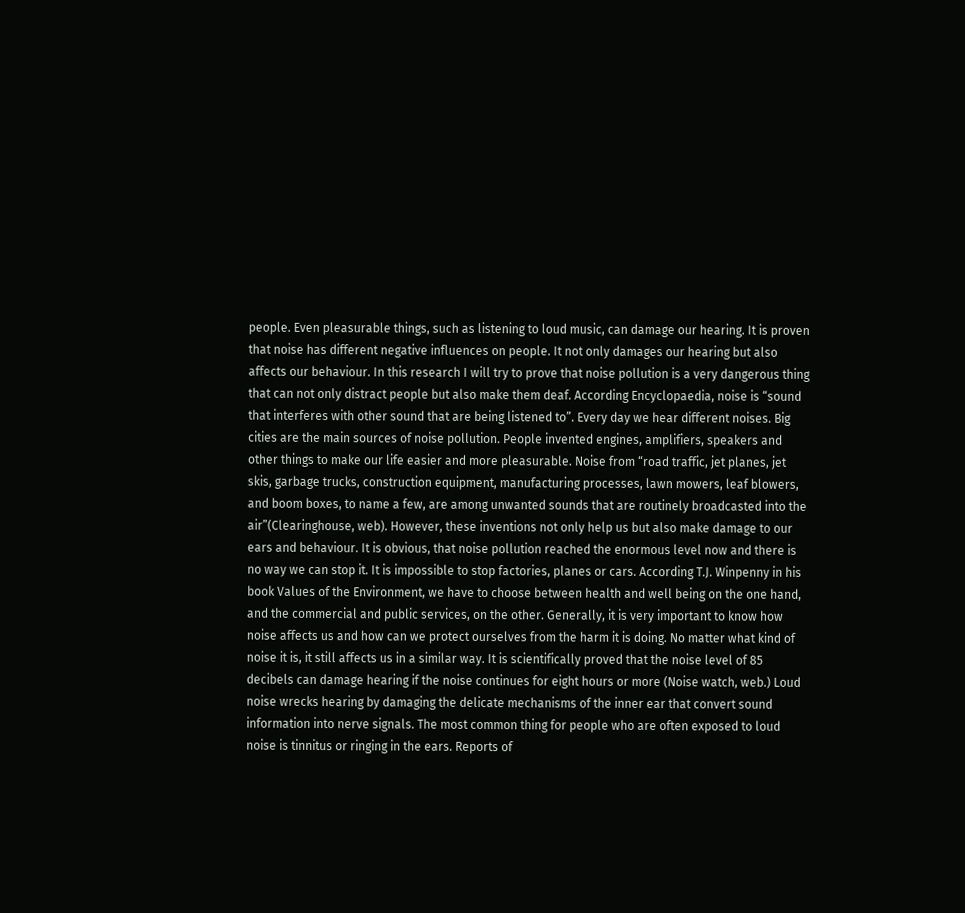people. Even pleasurable things, such as listening to loud music, can damage our hearing. It is proven that noise has different negative influences on people. It not only damages our hearing but also affects our behaviour. In this research I will try to prove that noise pollution is a very dangerous thing that can not only distract people but also make them deaf. According Encyclopaedia, noise is “sound that interferes with other sound that are being listened to”. Every day we hear different noises. Big cities are the main sources of noise pollution. People invented engines, amplifiers, speakers and other things to make our life easier and more pleasurable. Noise from “road traffic, jet planes, jet skis, garbage trucks, construction equipment, manufacturing processes, lawn mowers, leaf blowers, and boom boxes, to name a few, are among unwanted sounds that are routinely broadcasted into the air”(Clearinghouse, web). However, these inventions not only help us but also make damage to our ears and behaviour. It is obvious, that noise pollution reached the enormous level now and there is no way we can stop it. It is impossible to stop factories, planes or cars. According T.J. Winpenny in his book Values of the Environment, we have to choose between health and well being on the one hand, and the commercial and public services, on the other. Generally, it is very important to know how noise affects us and how can we protect ourselves from the harm it is doing. No matter what kind of noise it is, it still affects us in a similar way. It is scientifically proved that the noise level of 85 decibels can damage hearing if the noise continues for eight hours or more (Noise watch, web.) Loud noise wrecks hearing by damaging the delicate mechanisms of the inner ear that convert sound information into nerve signals. The most common thing for people who are often exposed to loud noise is tinnitus or ringing in the ears. Reports of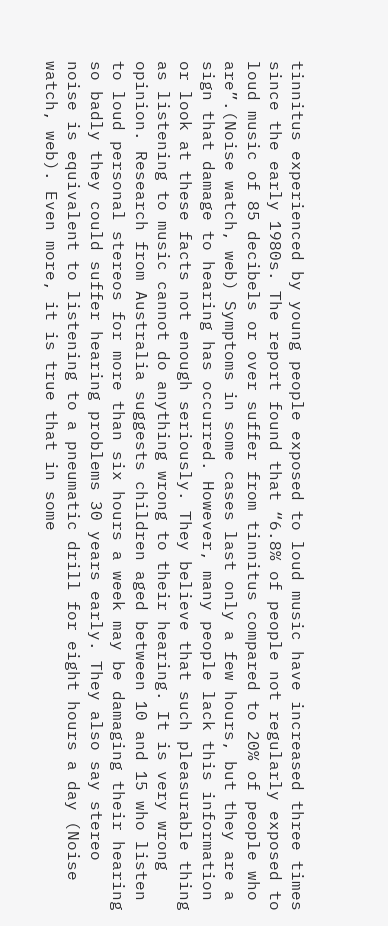tinnitus experienced by young people exposed to loud music have increased three times since the early 1980s. The report found that “6.8% of people not regularly exposed to loud music of 85 decibels or over suffer from tinnitus compared to 20% of people who are”.(Noise watch, web) Symptoms in some cases last only a few hours, but they are a sign that damage to hearing has occurred. However, many people lack this information or look at these facts not enough seriously. They believe that such pleasurable thing as listening to music cannot do anything wrong to their hearing. It is very wrong opinion. Research from Australia suggests children aged between 10 and 15 who listen to loud personal stereos for more than six hours a week may be damaging their hearing so badly they could suffer hearing problems 30 years early. They also say stereo noise is equivalent to listening to a pneumatic drill for eight hours a day (Noise watch, web). Even more, it is true that in some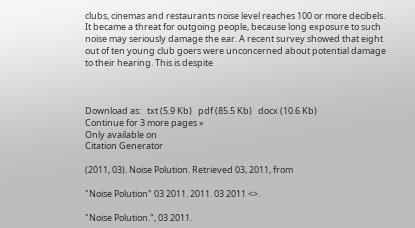clubs, cinemas and restaurants noise level reaches 100 or more decibels. It became a threat for outgoing people, because long exposure to such noise may seriously damage the ear. A recent survey showed that eight out of ten young club goers were unconcerned about potential damage to their hearing. This is despite



Download as:   txt (5.9 Kb)   pdf (85.5 Kb)   docx (10.6 Kb)
Continue for 3 more pages »
Only available on
Citation Generator

(2011, 03). Noise Polution. Retrieved 03, 2011, from

"Noise Polution" 03 2011. 2011. 03 2011 <>.

"Noise Polution.", 03 2011.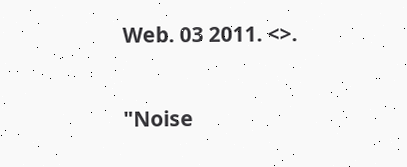Web. 03 2011. <>.

"Noise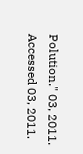Polution." 03, 2011. Accessed 03, 2011.